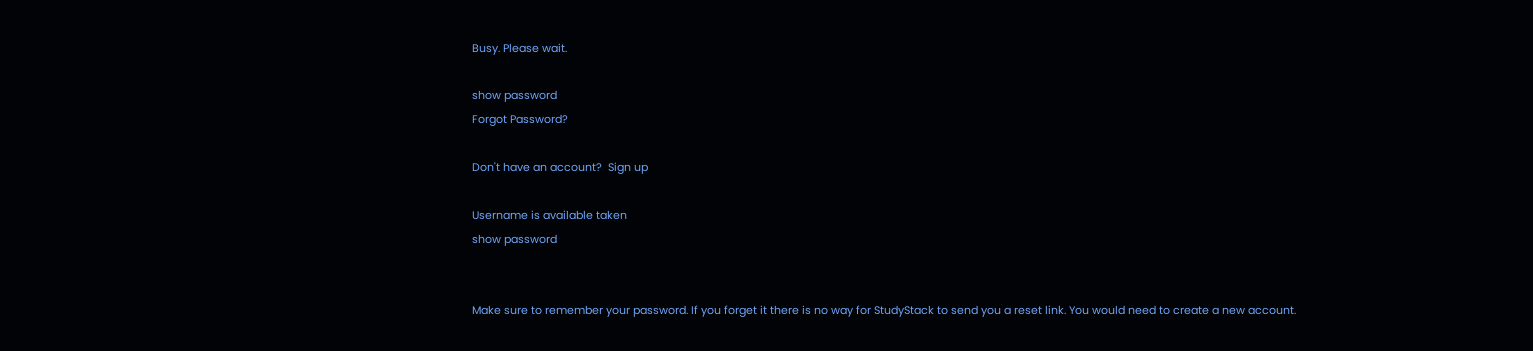Busy. Please wait.

show password
Forgot Password?

Don't have an account?  Sign up

Username is available taken
show password


Make sure to remember your password. If you forget it there is no way for StudyStack to send you a reset link. You would need to create a new account.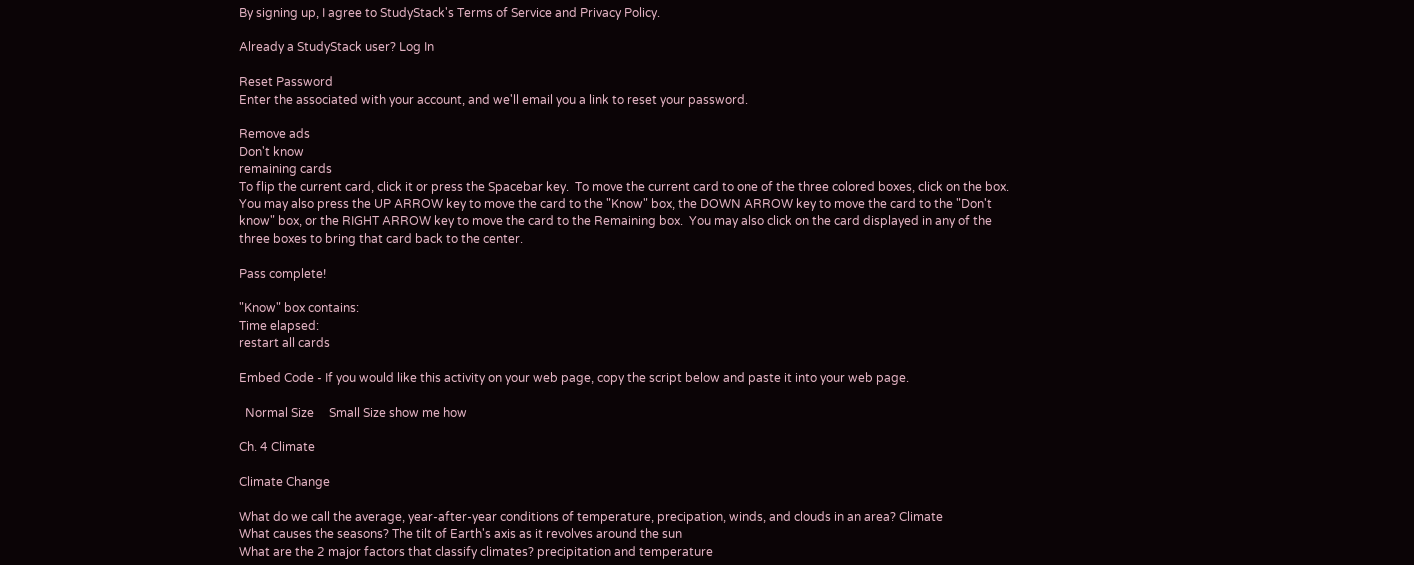By signing up, I agree to StudyStack's Terms of Service and Privacy Policy.

Already a StudyStack user? Log In

Reset Password
Enter the associated with your account, and we'll email you a link to reset your password.

Remove ads
Don't know
remaining cards
To flip the current card, click it or press the Spacebar key.  To move the current card to one of the three colored boxes, click on the box.  You may also press the UP ARROW key to move the card to the "Know" box, the DOWN ARROW key to move the card to the "Don't know" box, or the RIGHT ARROW key to move the card to the Remaining box.  You may also click on the card displayed in any of the three boxes to bring that card back to the center.

Pass complete!

"Know" box contains:
Time elapsed:
restart all cards

Embed Code - If you would like this activity on your web page, copy the script below and paste it into your web page.

  Normal Size     Small Size show me how

Ch. 4 Climate

Climate Change

What do we call the average, year-after-year conditions of temperature, precipation, winds, and clouds in an area? Climate
What causes the seasons? The tilt of Earth's axis as it revolves around the sun
What are the 2 major factors that classify climates? precipitation and temperature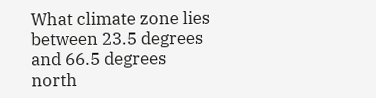What climate zone lies between 23.5 degrees and 66.5 degrees north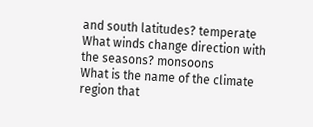and south latitudes? temperate
What winds change direction with the seasons? monsoons
What is the name of the climate region that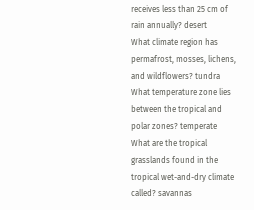receives less than 25 cm of rain annually? desert
What climate region has permafrost, mosses, lichens, and wildflowers? tundra
What temperature zone lies between the tropical and polar zones? temperate
What are the tropical grasslands found in the tropical wet-and-dry climate called? savannas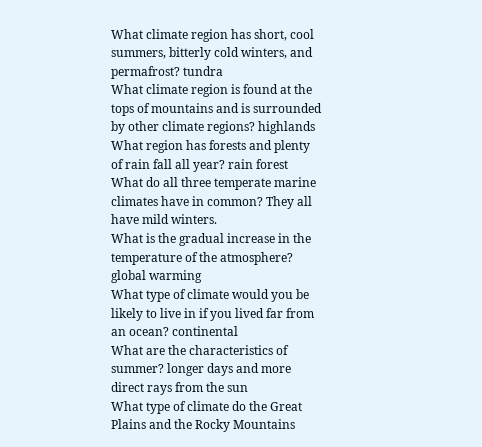What climate region has short, cool summers, bitterly cold winters, and permafrost? tundra
What climate region is found at the tops of mountains and is surrounded by other climate regions? highlands
What region has forests and plenty of rain fall all year? rain forest
What do all three temperate marine climates have in common? They all have mild winters.
What is the gradual increase in the temperature of the atmosphere? global warming
What type of climate would you be likely to live in if you lived far from an ocean? continental
What are the characteristics of summer? longer days and more direct rays from the sun
What type of climate do the Great Plains and the Rocky Mountains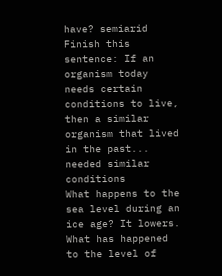have? semiarid
Finish this sentence: If an organism today needs certain conditions to live, then a similar organism that lived in the past... needed similar conditions
What happens to the sea level during an ice age? It lowers.
What has happened to the level of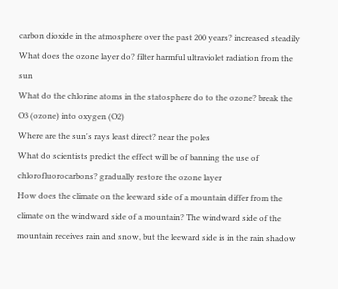carbon dioxide in the atmosphere over the past 200 years? increased steadily
What does the ozone layer do? filter harmful ultraviolet radiation from the sun
What do the chlorine atoms in the statosphere do to the ozone? break the O3 (ozone) into oxygen (O2)
Where are the sun's rays least direct? near the poles
What do scientists predict the effect will be of banning the use of chlorofluorocarbons? gradually restore the ozone layer
How does the climate on the leeward side of a mountain differ from the climate on the windward side of a mountain? The windward side of the mountain receives rain and snow, but the leeward side is in the rain shadow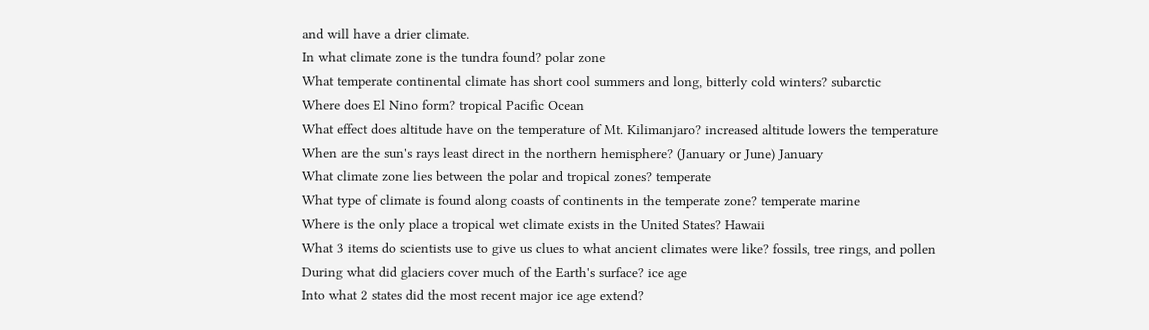and will have a drier climate.
In what climate zone is the tundra found? polar zone
What temperate continental climate has short cool summers and long, bitterly cold winters? subarctic
Where does El Nino form? tropical Pacific Ocean
What effect does altitude have on the temperature of Mt. Kilimanjaro? increased altitude lowers the temperature
When are the sun's rays least direct in the northern hemisphere? (January or June) January
What climate zone lies between the polar and tropical zones? temperate
What type of climate is found along coasts of continents in the temperate zone? temperate marine
Where is the only place a tropical wet climate exists in the United States? Hawaii
What 3 items do scientists use to give us clues to what ancient climates were like? fossils, tree rings, and pollen
During what did glaciers cover much of the Earth's surface? ice age
Into what 2 states did the most recent major ice age extend?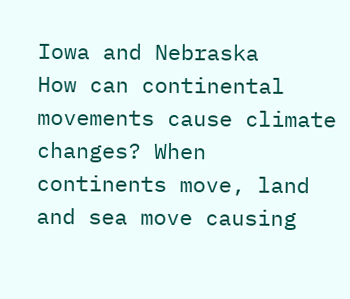Iowa and Nebraska
How can continental movements cause climate changes? When continents move, land and sea move causing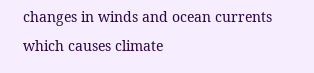changes in winds and ocean currents which causes climate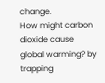change.
How might carbon dioxide cause global warming? by trapping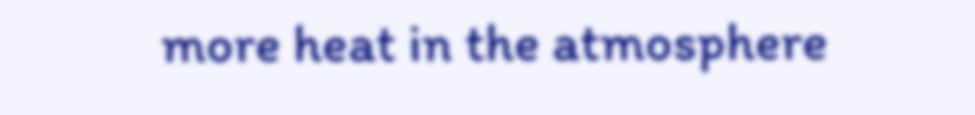more heat in the atmosphere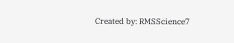Created by: RMSScience7